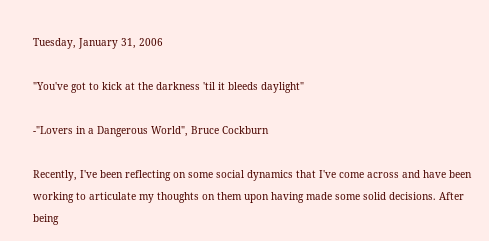Tuesday, January 31, 2006

"You've got to kick at the darkness 'til it bleeds daylight"

-"Lovers in a Dangerous World", Bruce Cockburn

Recently, I've been reflecting on some social dynamics that I've come across and have been working to articulate my thoughts on them upon having made some solid decisions. After being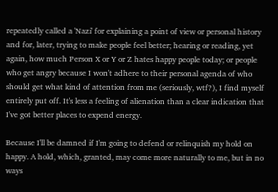repeatedly called a 'Nazi' for explaining a point of view or personal history and for, later, trying to make people feel better; hearing or reading, yet again, how much Person X or Y or Z hates happy people today; or people who get angry because I won't adhere to their personal agenda of who should get what kind of attention from me (seriously, wtf?), I find myself entirely put off. It's less a feeling of alienation than a clear indication that I've got better places to expend energy.

Because I'll be damned if I'm going to defend or relinquish my hold on happy. A hold, which, granted, may come more naturally to me, but in no ways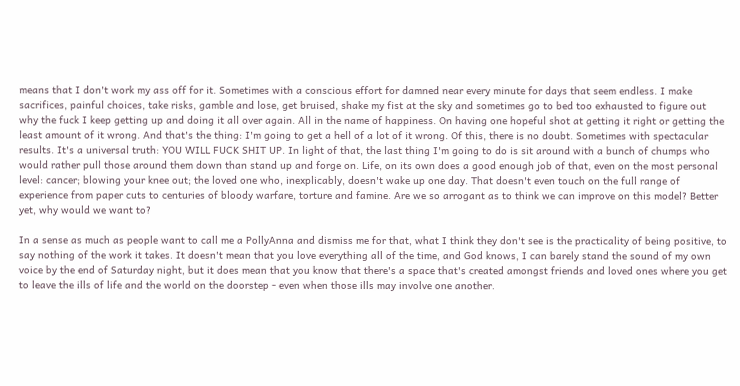means that I don't work my ass off for it. Sometimes with a conscious effort for damned near every minute for days that seem endless. I make sacrifices, painful choices, take risks, gamble and lose, get bruised, shake my fist at the sky and sometimes go to bed too exhausted to figure out why the fuck I keep getting up and doing it all over again. All in the name of happiness. On having one hopeful shot at getting it right or getting the least amount of it wrong. And that's the thing: I'm going to get a hell of a lot of it wrong. Of this, there is no doubt. Sometimes with spectacular results. It's a universal truth: YOU WILL FUCK SHIT UP. In light of that, the last thing I'm going to do is sit around with a bunch of chumps who would rather pull those around them down than stand up and forge on. Life, on its own does a good enough job of that, even on the most personal level: cancer; blowing your knee out; the loved one who, inexplicably, doesn't wake up one day. That doesn't even touch on the full range of experience from paper cuts to centuries of bloody warfare, torture and famine. Are we so arrogant as to think we can improve on this model? Better yet, why would we want to?

In a sense as much as people want to call me a PollyAnna and dismiss me for that, what I think they don't see is the practicality of being positive, to say nothing of the work it takes. It doesn't mean that you love everything all of the time, and God knows, I can barely stand the sound of my own voice by the end of Saturday night, but it does mean that you know that there's a space that's created amongst friends and loved ones where you get to leave the ills of life and the world on the doorstep - even when those ills may involve one another.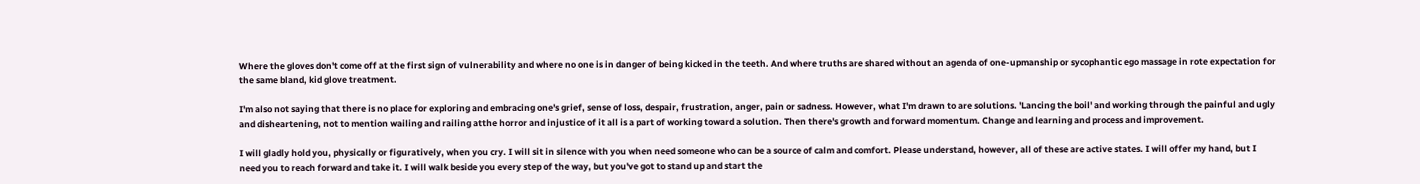Where the gloves don't come off at the first sign of vulnerability and where no one is in danger of being kicked in the teeth. And where truths are shared without an agenda of one-upmanship or sycophantic ego massage in rote expectation for the same bland, kid glove treatment.

I'm also not saying that there is no place for exploring and embracing one's grief, sense of loss, despair, frustration, anger, pain or sadness. However, what I'm drawn to are solutions. 'Lancing the boil' and working through the painful and ugly and disheartening, not to mention wailing and railing atthe horror and injustice of it all is a part of working toward a solution. Then there's growth and forward momentum. Change and learning and process and improvement.

I will gladly hold you, physically or figuratively, when you cry. I will sit in silence with you when need someone who can be a source of calm and comfort. Please understand, however, all of these are active states. I will offer my hand, but I need you to reach forward and take it. I will walk beside you every step of the way, but you've got to stand up and start the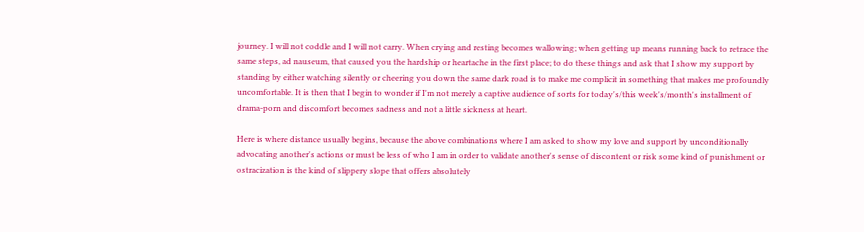journey. I will not coddle and I will not carry. When crying and resting becomes wallowing; when getting up means running back to retrace the same steps, ad nauseum, that caused you the hardship or heartache in the first place; to do these things and ask that I show my support by standing by either watching silently or cheering you down the same dark road is to make me complicit in something that makes me profoundly uncomfortable. It is then that I begin to wonder if I'm not merely a captive audience of sorts for today's/this week's/month's installment of drama-porn and discomfort becomes sadness and not a little sickness at heart.

Here is where distance usually begins, because the above combinations where I am asked to show my love and support by unconditionally advocating another's actions or must be less of who I am in order to validate another's sense of discontent or risk some kind of punishment or ostracization is the kind of slippery slope that offers absolutely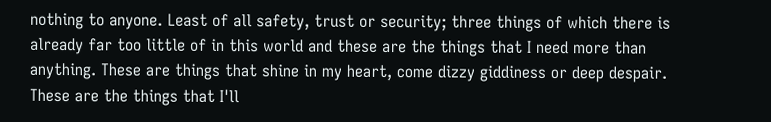nothing to anyone. Least of all safety, trust or security; three things of which there is already far too little of in this world and these are the things that I need more than anything. These are things that shine in my heart, come dizzy giddiness or deep despair. These are the things that I'll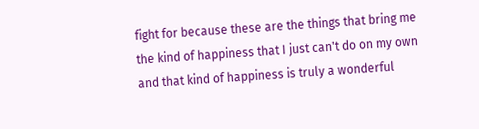fight for because these are the things that bring me the kind of happiness that I just can't do on my own and that kind of happiness is truly a wonderful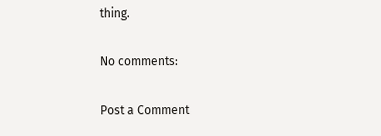thing.

No comments:

Post a Comment